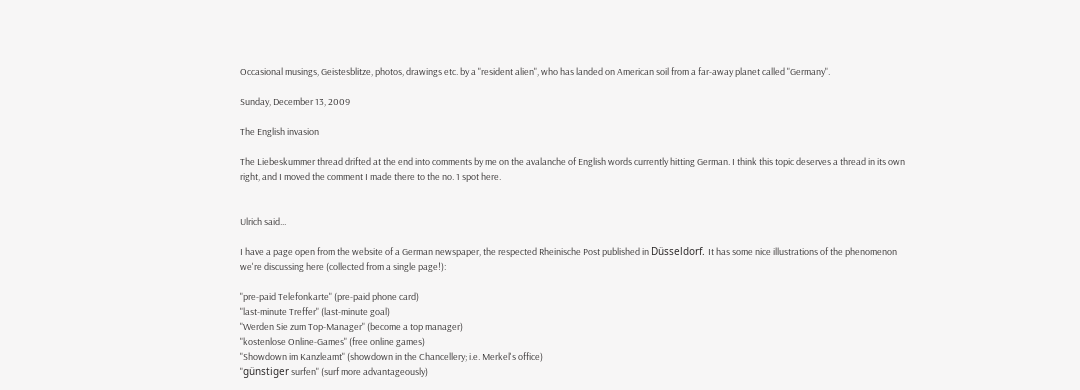Occasional musings, Geistesblitze, photos, drawings etc. by a "resident alien", who has landed on American soil from a far-away planet called "Germany".

Sunday, December 13, 2009

The English invasion

The Liebeskummer thread drifted at the end into comments by me on the avalanche of English words currently hitting German. I think this topic deserves a thread in its own right, and I moved the comment I made there to the no. 1 spot here.


Ulrich said...

I have a page open from the website of a German newspaper, the respected Rheinische Post published in Düsseldorf. It has some nice illustrations of the phenomenon we're discussing here (collected from a single page!):

"pre-paid Telefonkarte" (pre-paid phone card)
"last-minute Treffer" (last-minute goal)
"Werden Sie zum Top-Manager" (become a top manager)
"kostenlose Online-Games" (free online games)
"Showdown im Kanzleamt" (showdown in the Chancellery; i.e. Merkel's office)
"günstiger surfen" (surf more advantageously)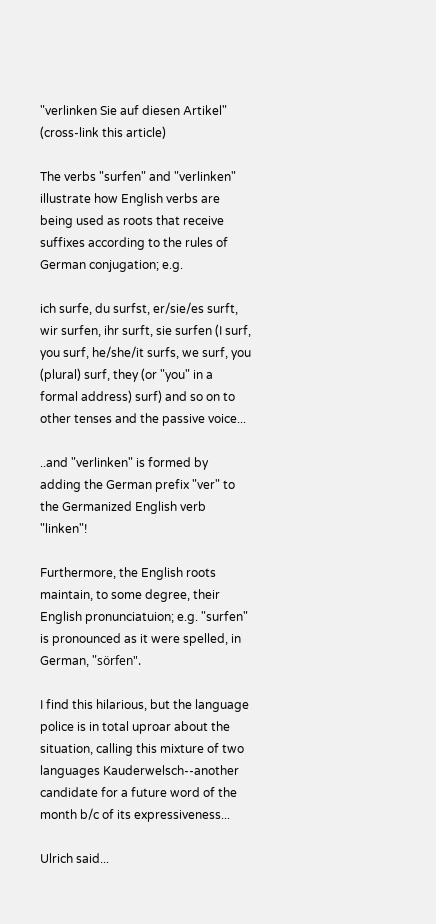"verlinken Sie auf diesen Artikel" (cross-link this article)

The verbs "surfen" and "verlinken" illustrate how English verbs are being used as roots that receive suffixes according to the rules of German conjugation; e.g.

ich surfe, du surfst, er/sie/es surft, wir surfen, ihr surft, sie surfen (I surf, you surf, he/she/it surfs, we surf, you (plural) surf, they (or "you" in a formal address) surf) and so on to other tenses and the passive voice...

..and "verlinken" is formed by adding the German prefix "ver" to the Germanized English verb "linken"!

Furthermore, the English roots maintain, to some degree, their English pronunciatuion; e.g. "surfen" is pronounced as it were spelled, in German, "sörfen".

I find this hilarious, but the language police is in total uproar about the situation, calling this mixture of two languages Kauderwelsch--another candidate for a future word of the month b/c of its expressiveness...

Ulrich said...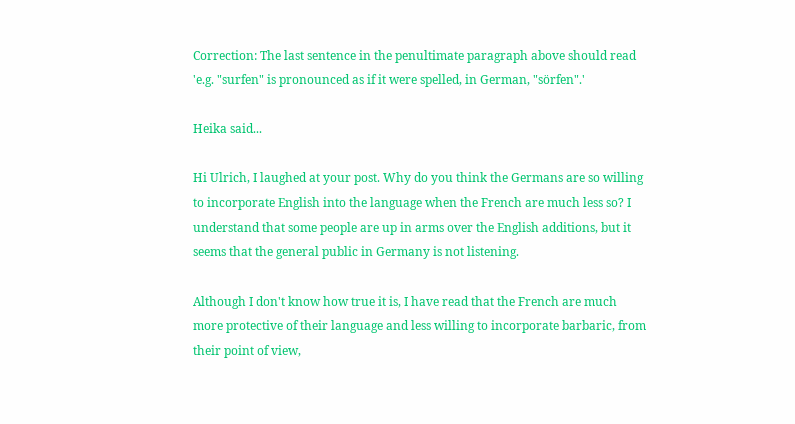Correction: The last sentence in the penultimate paragraph above should read 'e.g. "surfen" is pronounced as if it were spelled, in German, "sörfen".'

Heika said...

Hi Ulrich, I laughed at your post. Why do you think the Germans are so willing to incorporate English into the language when the French are much less so? I understand that some people are up in arms over the English additions, but it seems that the general public in Germany is not listening.

Although I don't know how true it is, I have read that the French are much more protective of their language and less willing to incorporate barbaric, from their point of view,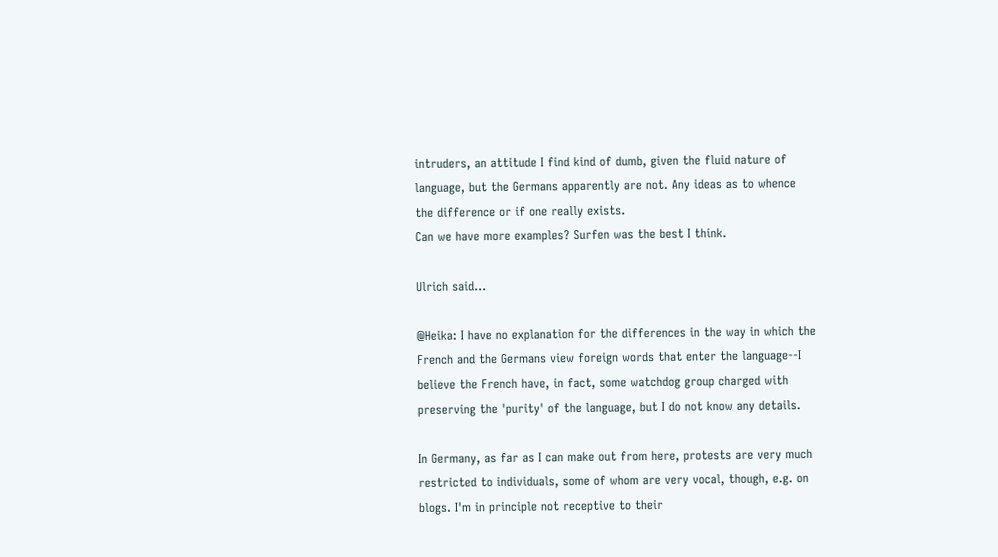intruders, an attitude I find kind of dumb, given the fluid nature of language, but the Germans apparently are not. Any ideas as to whence the difference or if one really exists.
Can we have more examples? Surfen was the best I think.

Ulrich said...

@Heika: I have no explanation for the differences in the way in which the French and the Germans view foreign words that enter the language--I believe the French have, in fact, some watchdog group charged with preserving the 'purity' of the language, but I do not know any details.

In Germany, as far as I can make out from here, protests are very much restricted to individuals, some of whom are very vocal, though, e.g. on blogs. I'm in principle not receptive to their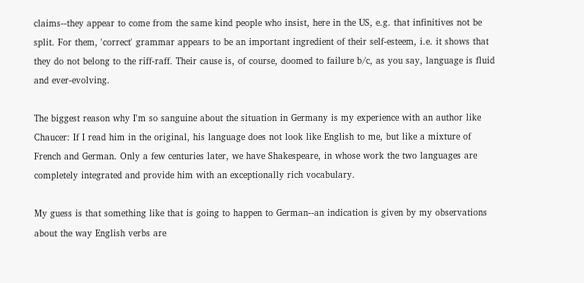claims--they appear to come from the same kind people who insist, here in the US, e.g. that infinitives not be split. For them, 'correct' grammar appears to be an important ingredient of their self-esteem, i.e. it shows that they do not belong to the riff-raff. Their cause is, of course, doomed to failure b/c, as you say, language is fluid and ever-evolving.

The biggest reason why I'm so sanguine about the situation in Germany is my experience with an author like Chaucer: If I read him in the original, his language does not look like English to me, but like a mixture of French and German. Only a few centuries later, we have Shakespeare, in whose work the two languages are completely integrated and provide him with an exceptionally rich vocabulary.

My guess is that something like that is going to happen to German--an indication is given by my observations about the way English verbs are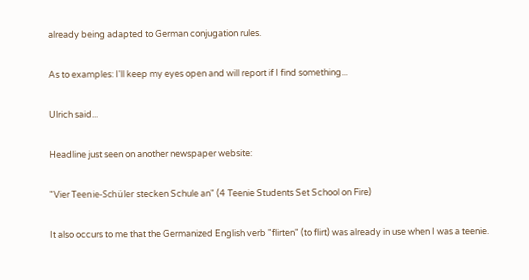already being adapted to German conjugation rules.

As to examples: I'll keep my eyes open and will report if I find something...

Ulrich said...

Headline just seen on another newspaper website:

"Vier Teenie-Schüler stecken Schule an" (4 Teenie Students Set School on Fire)

It also occurs to me that the Germanized English verb "flirten" (to flirt) was already in use when I was a teenie.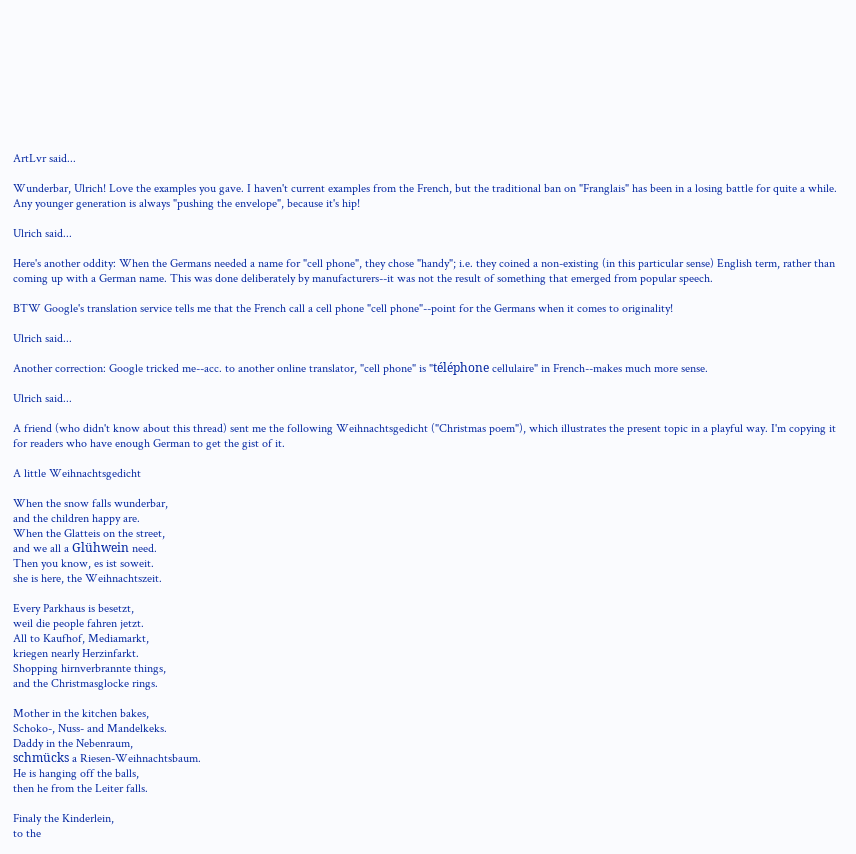ArtLvr said...

Wunderbar, Ulrich! Love the examples you gave. I haven't current examples from the French, but the traditional ban on "Franglais" has been in a losing battle for quite a while. Any younger generation is always "pushing the envelope", because it's hip!

Ulrich said...

Here's another oddity: When the Germans needed a name for "cell phone", they chose "handy"; i.e. they coined a non-existing (in this particular sense) English term, rather than coming up with a German name. This was done deliberately by manufacturers--it was not the result of something that emerged from popular speech.

BTW Google's translation service tells me that the French call a cell phone "cell phone"--point for the Germans when it comes to originality!

Ulrich said...

Another correction: Google tricked me--acc. to another online translator, "cell phone" is "téléphone cellulaire" in French--makes much more sense.

Ulrich said...

A friend (who didn't know about this thread) sent me the following Weihnachtsgedicht ("Christmas poem"), which illustrates the present topic in a playful way. I'm copying it for readers who have enough German to get the gist of it.

A little Weihnachtsgedicht

When the snow falls wunderbar,
and the children happy are.
When the Glatteis on the street,
and we all a Glühwein need.
Then you know, es ist soweit.
she is here, the Weihnachtszeit.

Every Parkhaus is besetzt,
weil die people fahren jetzt.
All to Kaufhof, Mediamarkt,
kriegen nearly Herzinfarkt.
Shopping hirnverbrannte things,
and the Christmasglocke rings.

Mother in the kitchen bakes,
Schoko-, Nuss- and Mandelkeks.
Daddy in the Nebenraum,
schmücks a Riesen-Weihnachtsbaum.
He is hanging off the balls,
then he from the Leiter falls.

Finaly the Kinderlein,
to the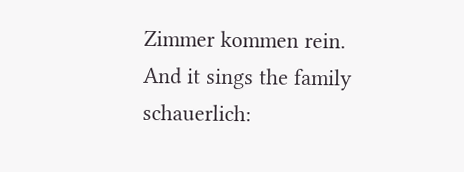Zimmer kommen rein.
And it sings the family
schauerlich: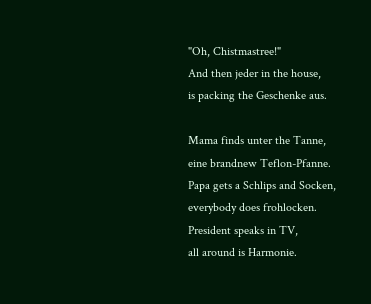"Oh, Chistmastree!"
And then jeder in the house,
is packing the Geschenke aus.

Mama finds unter the Tanne,
eine brandnew Teflon-Pfanne.
Papa gets a Schlips and Socken,
everybody does frohlocken.
President speaks in TV,
all around is Harmonie.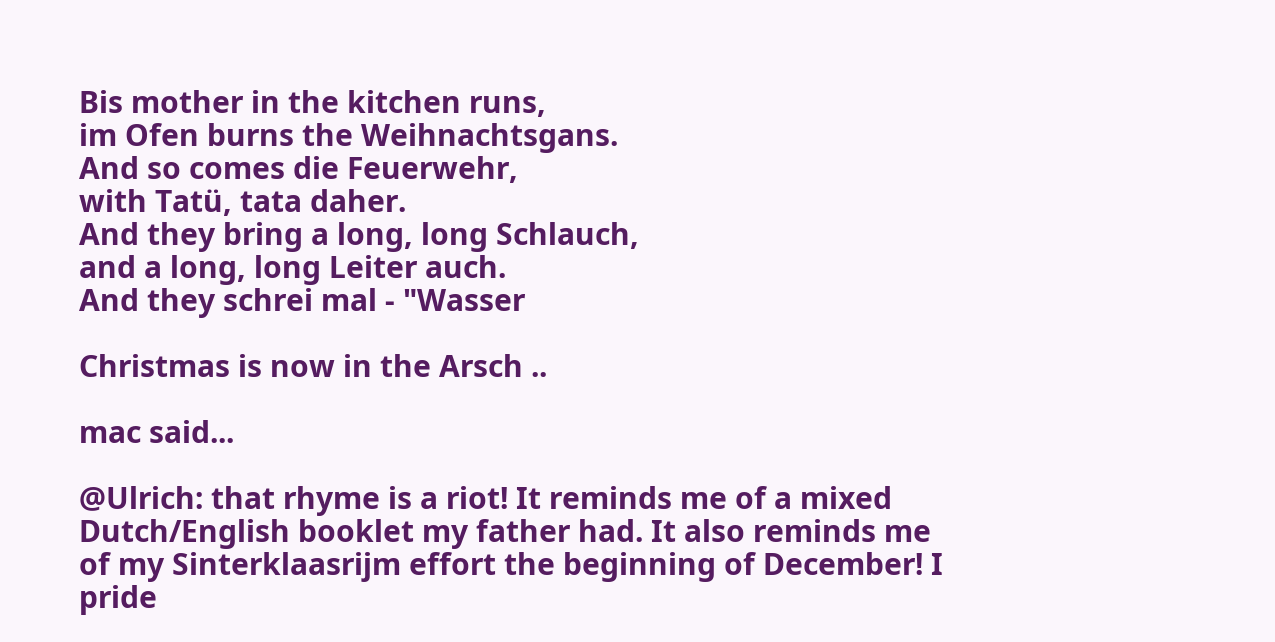Bis mother in the kitchen runs,
im Ofen burns the Weihnachtsgans.
And so comes die Feuerwehr,
with Tatü, tata daher.
And they bring a long, long Schlauch,
and a long, long Leiter auch.
And they schrei mal - "Wasser

Christmas is now in the Arsch ..

mac said...

@Ulrich: that rhyme is a riot! It reminds me of a mixed Dutch/English booklet my father had. It also reminds me of my Sinterklaasrijm effort the beginning of December! I pride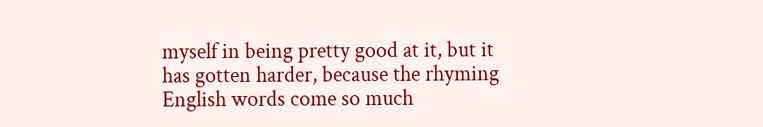myself in being pretty good at it, but it has gotten harder, because the rhyming English words come so much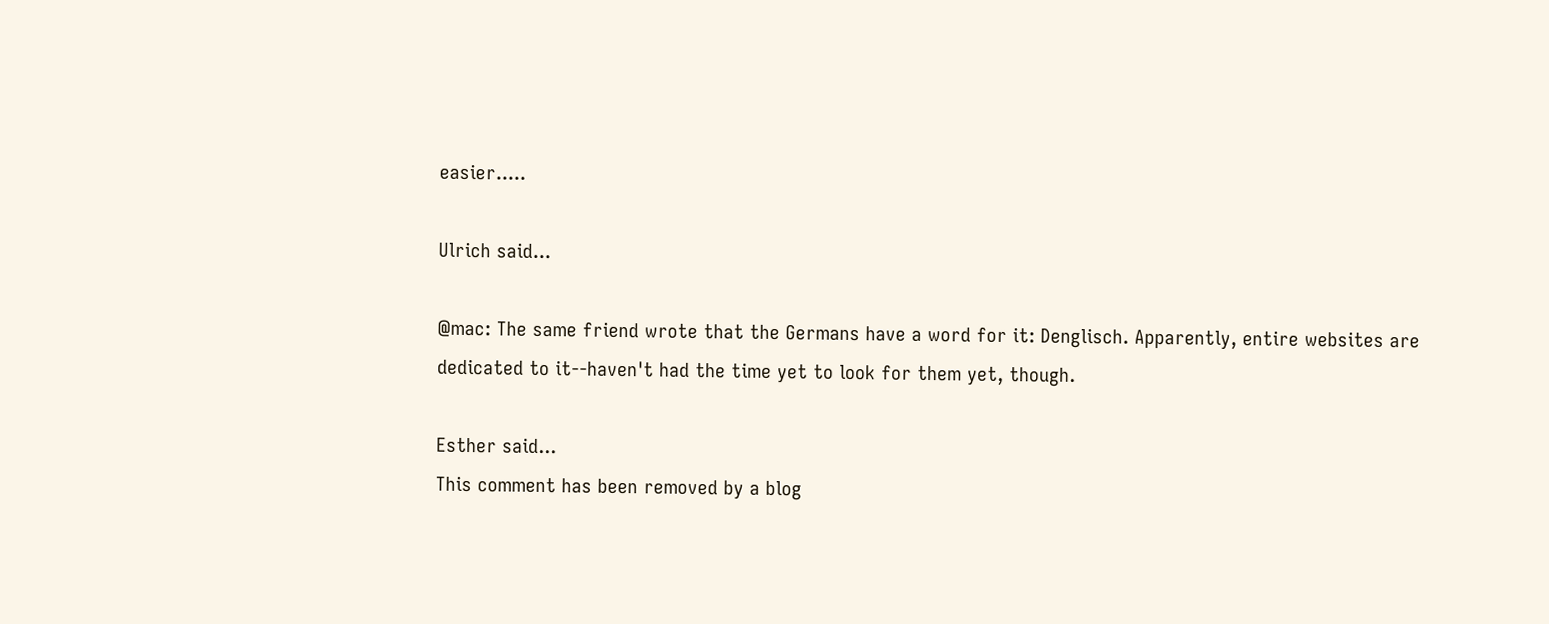easier.....

Ulrich said...

@mac: The same friend wrote that the Germans have a word for it: Denglisch. Apparently, entire websites are dedicated to it--haven't had the time yet to look for them yet, though.

Esther said...
This comment has been removed by a blog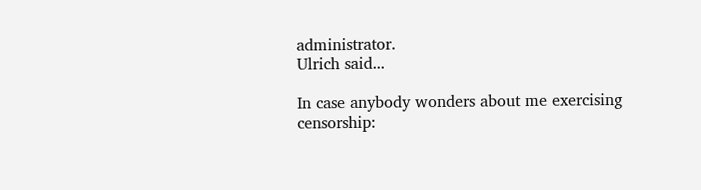administrator.
Ulrich said...

In case anybody wonders about me exercising censorship: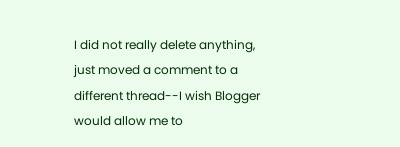I did not really delete anything, just moved a comment to a different thread--I wish Blogger would allow me to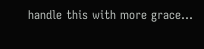handle this with more grace...